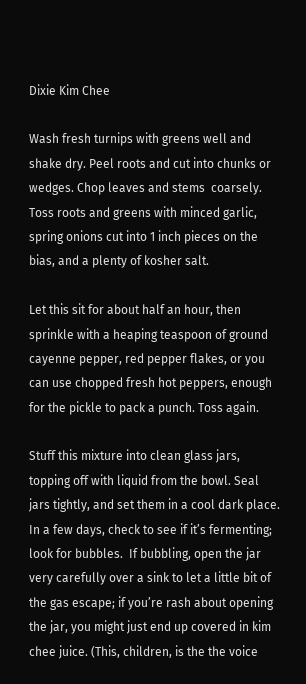Dixie Kim Chee

Wash fresh turnips with greens well and shake dry. Peel roots and cut into chunks or wedges. Chop leaves and stems  coarsely. Toss roots and greens with minced garlic, spring onions cut into 1 inch pieces on the bias, and a plenty of kosher salt.

Let this sit for about half an hour, then sprinkle with a heaping teaspoon of ground cayenne pepper, red pepper flakes, or you can use chopped fresh hot peppers, enough for the pickle to pack a punch. Toss again.

Stuff this mixture into clean glass jars, topping off with liquid from the bowl. Seal jars tightly, and set them in a cool dark place. In a few days, check to see if it’s fermenting; look for bubbles.  If bubbling, open the jar very carefully over a sink to let a little bit of the gas escape; if you’re rash about opening the jar, you might just end up covered in kim chee juice. (This, children, is the the voice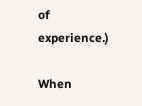of experience.)

When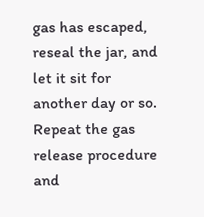gas has escaped, reseal the jar, and let it sit for another day or so. Repeat the gas release procedure and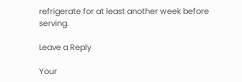refrigerate for at least another week before serving.

Leave a Reply

Your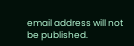email address will not be published.